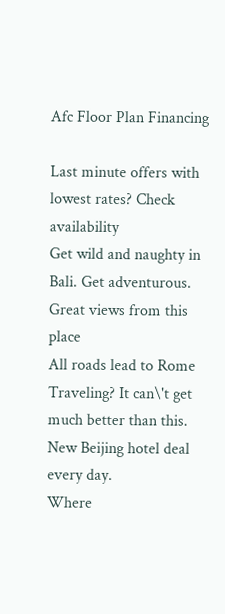Afc Floor Plan Financing

Last minute offers with lowest rates? Check availability
Get wild and naughty in Bali. Get adventurous.
Great views from this place
All roads lead to Rome
Traveling? It can\'t get much better than this.
New Beijing hotel deal every day.
Where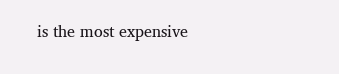is the most expensive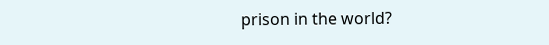prison in the world?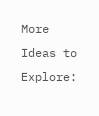More Ideas to Explore: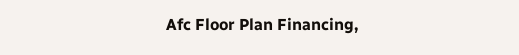Afc Floor Plan Financing,